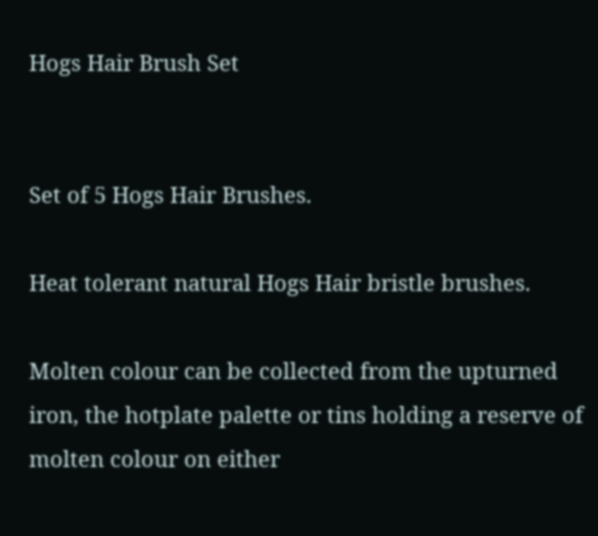Hogs Hair Brush Set


Set of 5 Hogs Hair Brushes.

Heat tolerant natural Hogs Hair bristle brushes.

Molten colour can be collected from the upturned iron, the hotplate palette or tins holding a reserve of molten colour on either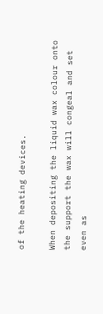of the heating devices.

When depositing the liquid wax colour onto the support the wax will congeal and set even as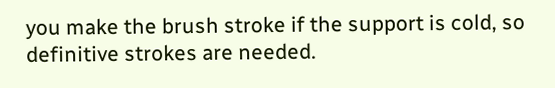you make the brush stroke if the support is cold, so definitive strokes are needed.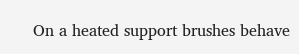On a heated support brushes behave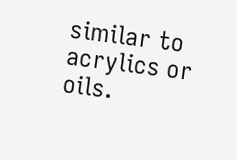similar to acrylics or oils.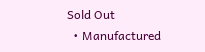Sold Out
  • Manufactured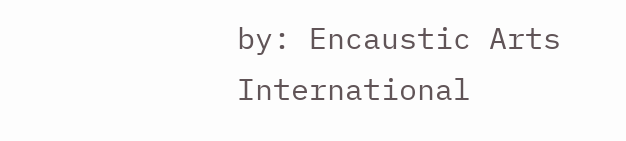by: Encaustic Arts International